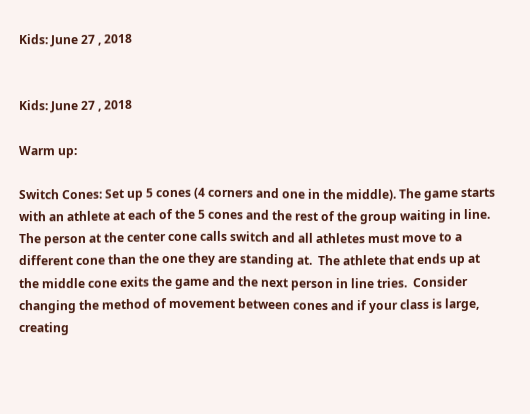Kids: June 27 , 2018


Kids: June 27 , 2018

Warm up:

Switch Cones: Set up 5 cones (4 corners and one in the middle). The game starts with an athlete at each of the 5 cones and the rest of the group waiting in line.  The person at the center cone calls switch and all athletes must move to a different cone than the one they are standing at.  The athlete that ends up at the middle cone exits the game and the next person in line tries.  Consider changing the method of movement between cones and if your class is large, creating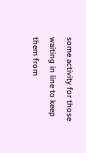some activity for those waiting in line to keep them from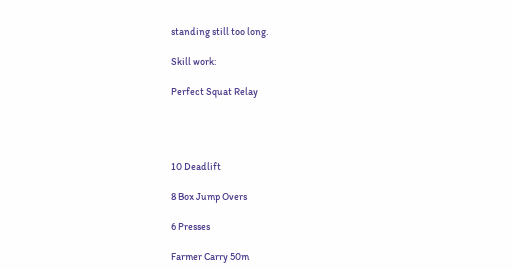standing still too long.

Skill work:

Perfect Squat Relay




10 Deadlift

8 Box Jump Overs

6 Presses

Farmer Carry 50m